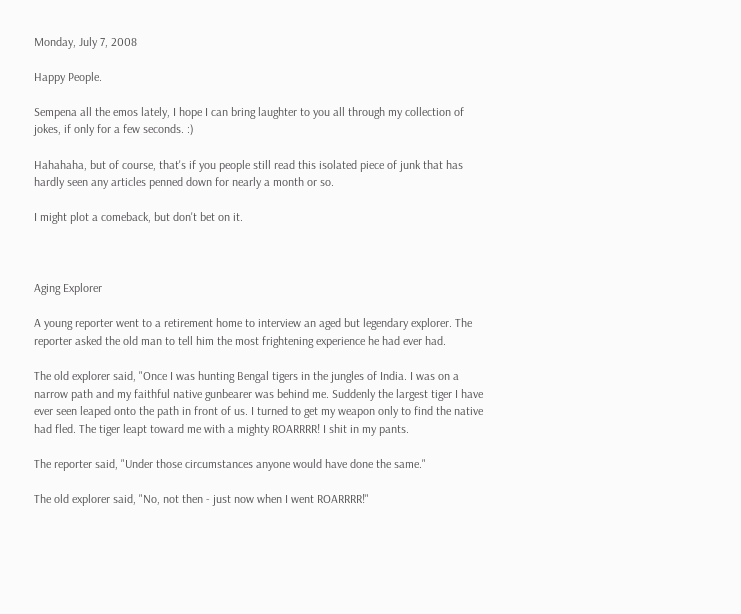Monday, July 7, 2008

Happy People.

Sempena all the emos lately, I hope I can bring laughter to you all through my collection of jokes, if only for a few seconds. :)

Hahahaha, but of course, that's if you people still read this isolated piece of junk that has hardly seen any articles penned down for nearly a month or so.

I might plot a comeback, but don't bet on it.



Aging Explorer

A young reporter went to a retirement home to interview an aged but legendary explorer. The reporter asked the old man to tell him the most frightening experience he had ever had.

The old explorer said, "Once I was hunting Bengal tigers in the jungles of India. I was on a narrow path and my faithful native gunbearer was behind me. Suddenly the largest tiger I have ever seen leaped onto the path in front of us. I turned to get my weapon only to find the native had fled. The tiger leapt toward me with a mighty ROARRRR! I shit in my pants.

The reporter said, "Under those circumstances anyone would have done the same."

The old explorer said, "No, not then - just now when I went ROARRRR!"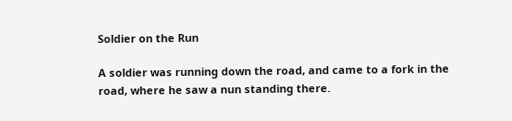Soldier on the Run

A soldier was running down the road, and came to a fork in the road, where he saw a nun standing there.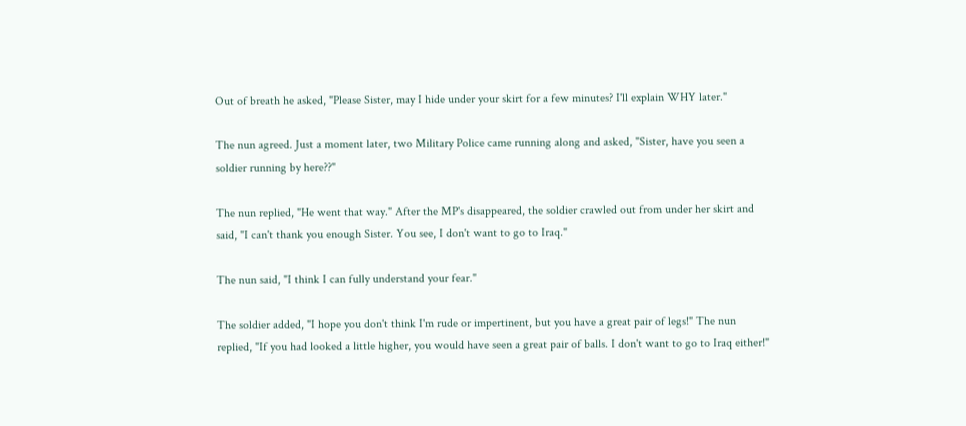Out of breath he asked, "Please Sister, may I hide under your skirt for a few minutes? I'll explain WHY later."

The nun agreed. Just a moment later, two Military Police came running along and asked, "Sister, have you seen a soldier running by here??"

The nun replied, "He went that way." After the MP's disappeared, the soldier crawled out from under her skirt and said, "I can't thank you enough Sister. You see, I don't want to go to Iraq."

The nun said, "I think I can fully understand your fear."

The soldier added, "I hope you don't think I'm rude or impertinent, but you have a great pair of legs!" The nun replied, "If you had looked a little higher, you would have seen a great pair of balls. I don't want to go to Iraq either!"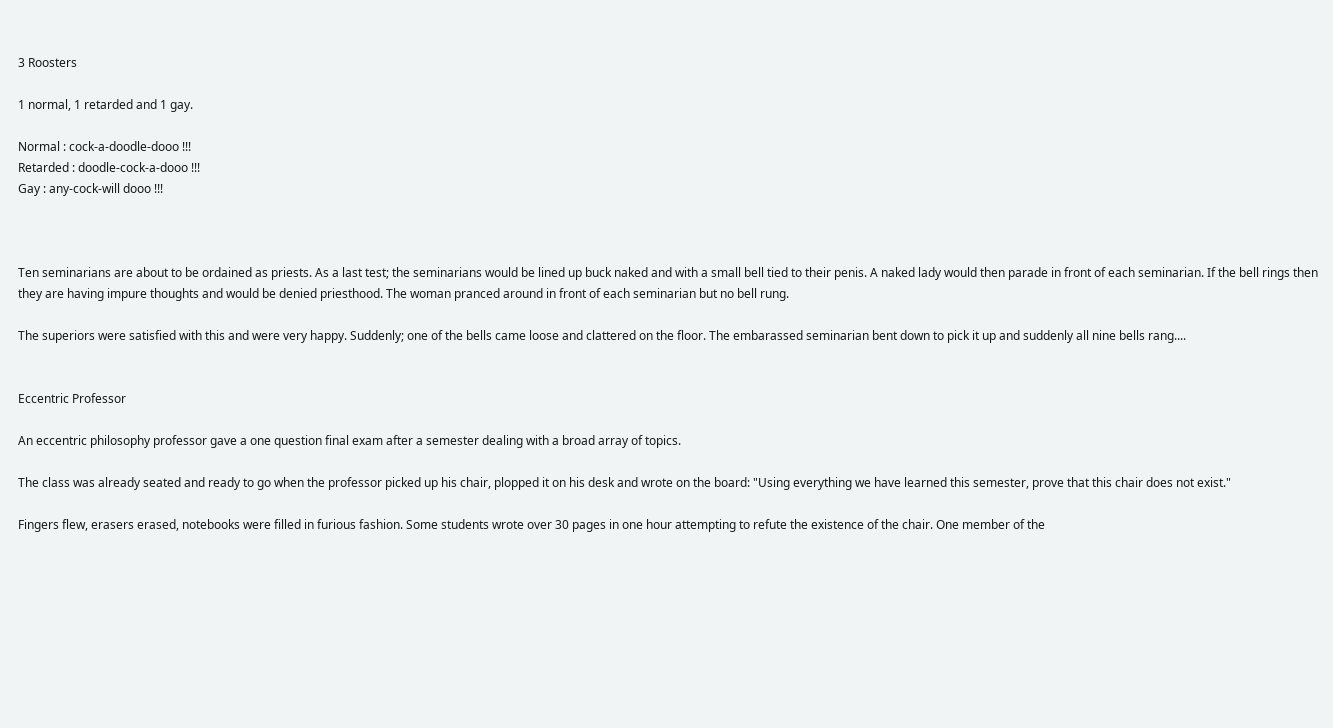3 Roosters

1 normal, 1 retarded and 1 gay.

Normal : cock-a-doodle-dooo !!!
Retarded : doodle-cock-a-dooo !!!
Gay : any-cock-will dooo !!!



Ten seminarians are about to be ordained as priests. As a last test; the seminarians would be lined up buck naked and with a small bell tied to their penis. A naked lady would then parade in front of each seminarian. If the bell rings then they are having impure thoughts and would be denied priesthood. The woman pranced around in front of each seminarian but no bell rung.

The superiors were satisfied with this and were very happy. Suddenly; one of the bells came loose and clattered on the floor. The embarassed seminarian bent down to pick it up and suddenly all nine bells rang....


Eccentric Professor

An eccentric philosophy professor gave a one question final exam after a semester dealing with a broad array of topics.

The class was already seated and ready to go when the professor picked up his chair, plopped it on his desk and wrote on the board: "Using everything we have learned this semester, prove that this chair does not exist."

Fingers flew, erasers erased, notebooks were filled in furious fashion. Some students wrote over 30 pages in one hour attempting to refute the existence of the chair. One member of the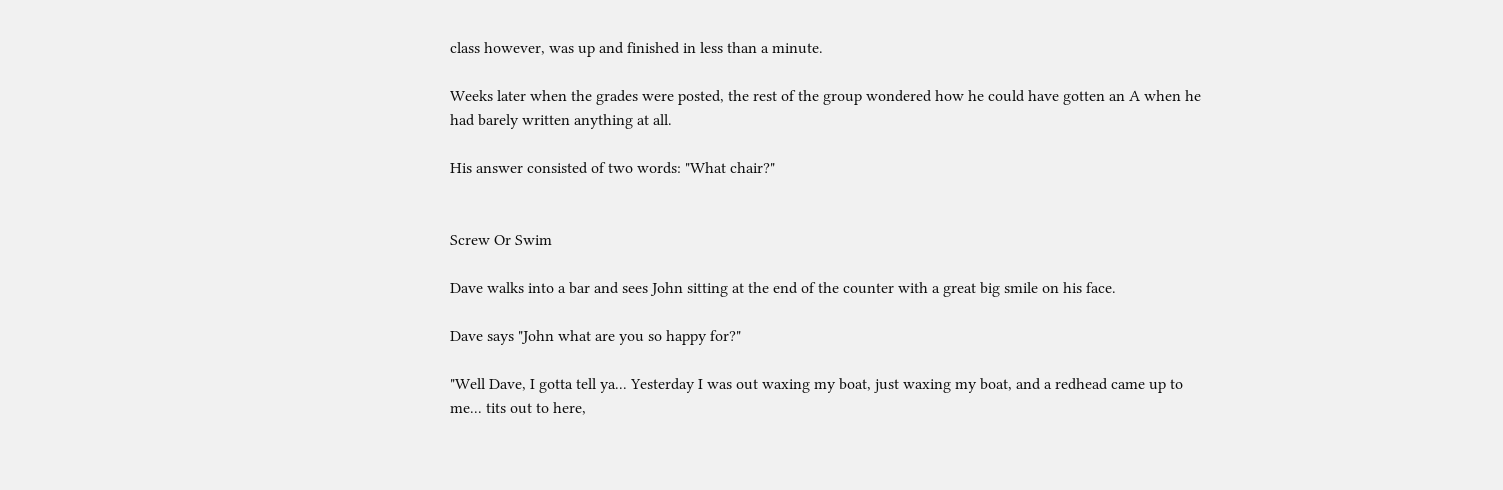class however, was up and finished in less than a minute.

Weeks later when the grades were posted, the rest of the group wondered how he could have gotten an A when he had barely written anything at all.

His answer consisted of two words: "What chair?"


Screw Or Swim

Dave walks into a bar and sees John sitting at the end of the counter with a great big smile on his face.

Dave says "John what are you so happy for?"

"Well Dave, I gotta tell ya... Yesterday I was out waxing my boat, just waxing my boat, and a redhead came up to me... tits out to here,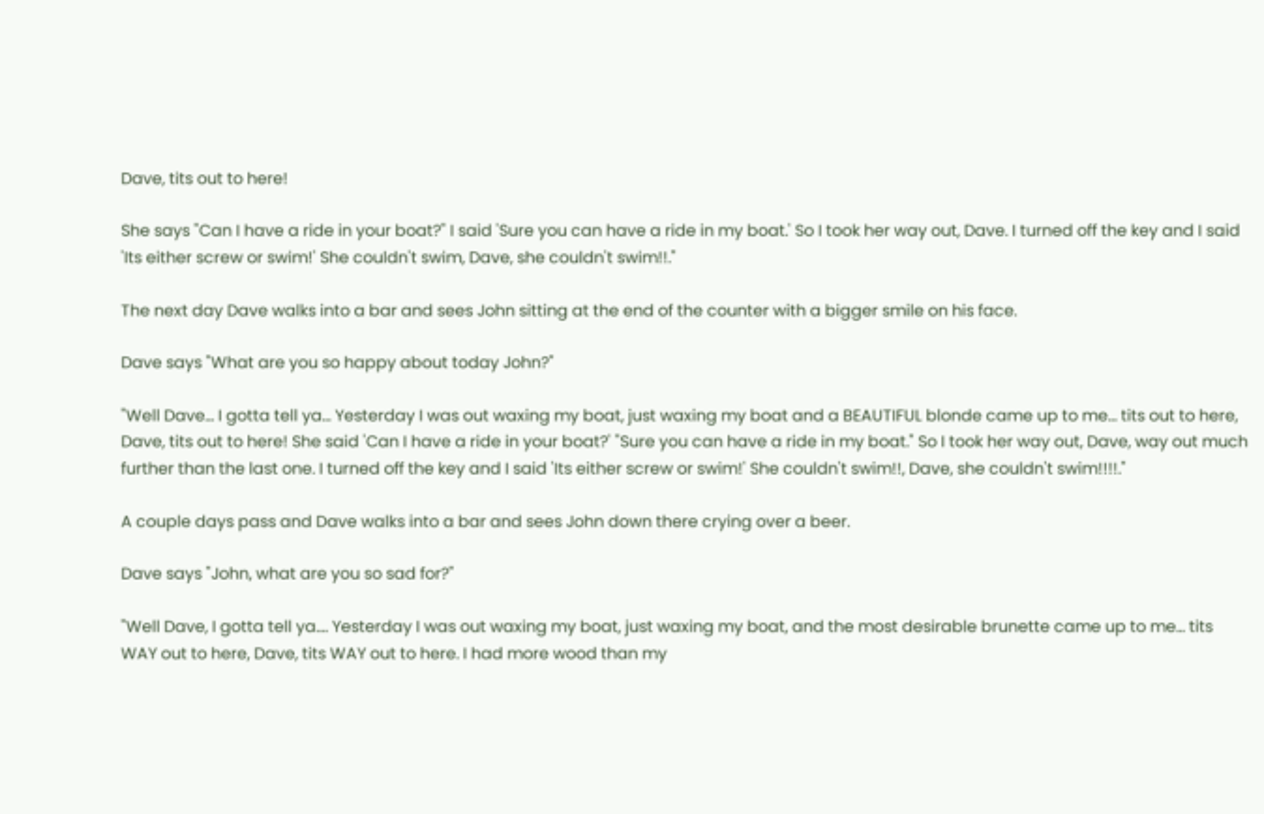Dave, tits out to here!

She says "Can I have a ride in your boat?" I said 'Sure you can have a ride in my boat.' So I took her way out, Dave. I turned off the key and I said 'Its either screw or swim!' She couldn't swim, Dave, she couldn't swim!!."

The next day Dave walks into a bar and sees John sitting at the end of the counter with a bigger smile on his face.

Dave says "What are you so happy about today John?"

"Well Dave... I gotta tell ya... Yesterday I was out waxing my boat, just waxing my boat and a BEAUTIFUL blonde came up to me... tits out to here, Dave, tits out to here! She said 'Can I have a ride in your boat?' "Sure you can have a ride in my boat." So I took her way out, Dave, way out much further than the last one. I turned off the key and I said 'Its either screw or swim!' She couldn't swim!!, Dave, she couldn't swim!!!!."

A couple days pass and Dave walks into a bar and sees John down there crying over a beer.

Dave says "John, what are you so sad for?"

"Well Dave, I gotta tell ya.... Yesterday I was out waxing my boat, just waxing my boat, and the most desirable brunette came up to me... tits WAY out to here, Dave, tits WAY out to here. I had more wood than my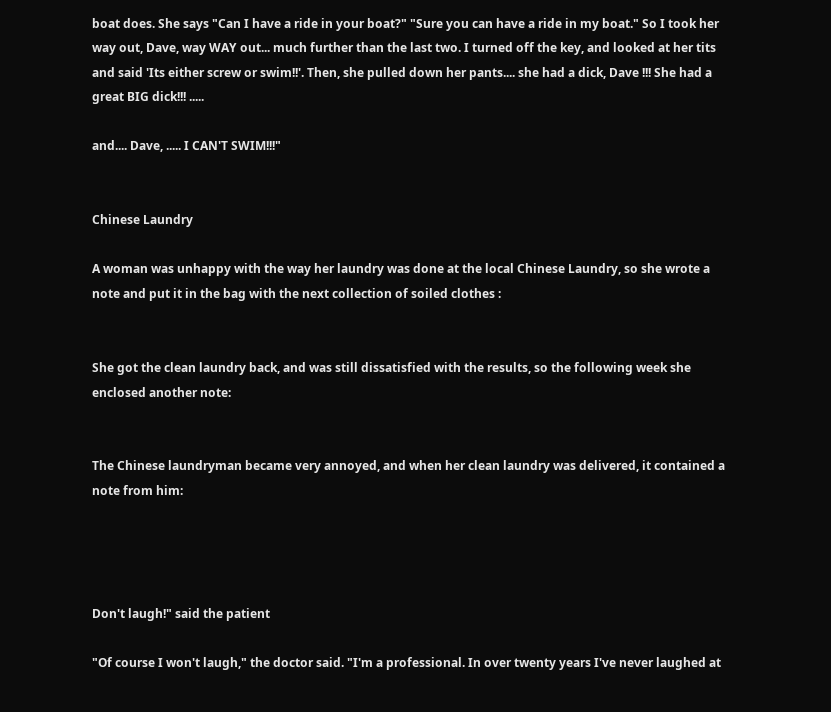boat does. She says "Can I have a ride in your boat?" "Sure you can have a ride in my boat." So I took her way out, Dave, way WAY out... much further than the last two. I turned off the key, and looked at her tits and said 'Its either screw or swim!!'. Then, she pulled down her pants.... she had a dick, Dave !!! She had a great BIG dick!!! .....

and.... Dave, ..... I CAN'T SWIM!!!"


Chinese Laundry

A woman was unhappy with the way her laundry was done at the local Chinese Laundry, so she wrote a note and put it in the bag with the next collection of soiled clothes :


She got the clean laundry back, and was still dissatisfied with the results, so the following week she enclosed another note:


The Chinese laundryman became very annoyed, and when her clean laundry was delivered, it contained a note from him:




Don't laugh!" said the patient

"Of course I won't laugh," the doctor said. "I'm a professional. In over twenty years I've never laughed at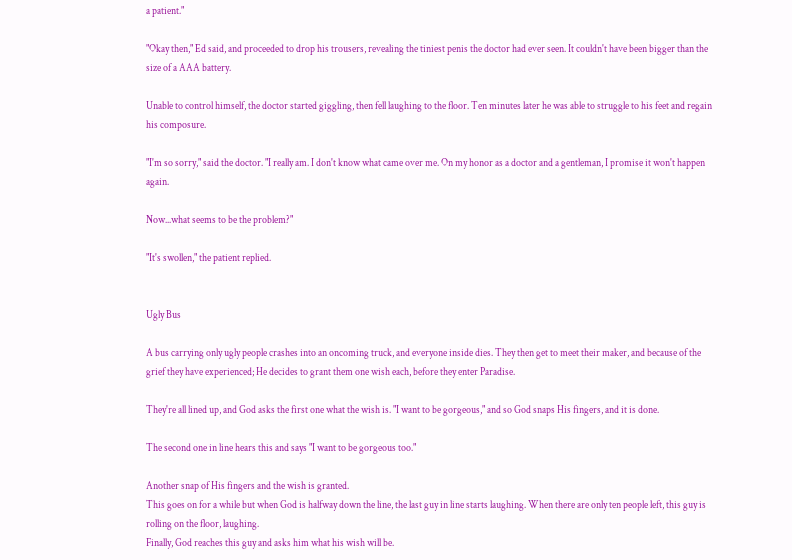a patient."

"Okay then," Ed said, and proceeded to drop his trousers, revealing the tiniest penis the doctor had ever seen. It couldn't have been bigger than the size of a AAA battery.

Unable to control himself, the doctor started giggling, then fell laughing to the floor. Ten minutes later he was able to struggle to his feet and regain his composure.

"I'm so sorry," said the doctor. "I really am. I don't know what came over me. On my honor as a doctor and a gentleman, I promise it won't happen again.

Now...what seems to be the problem?"

"It's swollen," the patient replied.


Ugly Bus

A bus carrying only ugly people crashes into an oncoming truck, and everyone inside dies. They then get to meet their maker, and because of the grief they have experienced; He decides to grant them one wish each, before they enter Paradise.

They're all lined up, and God asks the first one what the wish is. "I want to be gorgeous," and so God snaps His fingers, and it is done.

The second one in line hears this and says "I want to be gorgeous too."

Another snap of His fingers and the wish is granted.
This goes on for a while but when God is halfway down the line, the last guy in line starts laughing. When there are only ten people left, this guy is rolling on the floor, laughing.
Finally, God reaches this guy and asks him what his wish will be.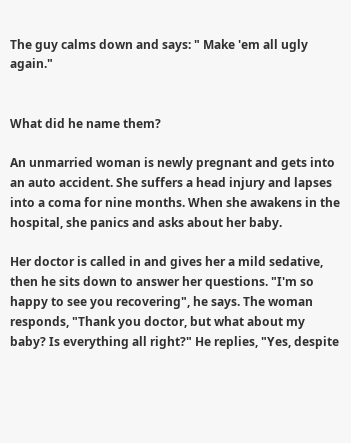The guy calms down and says: " Make 'em all ugly again."


What did he name them?

An unmarried woman is newly pregnant and gets into an auto accident. She suffers a head injury and lapses into a coma for nine months. When she awakens in the hospital, she panics and asks about her baby.

Her doctor is called in and gives her a mild sedative, then he sits down to answer her questions. "I'm so happy to see you recovering", he says. The woman responds, "Thank you doctor, but what about my baby? Is everything all right?" He replies, "Yes, despite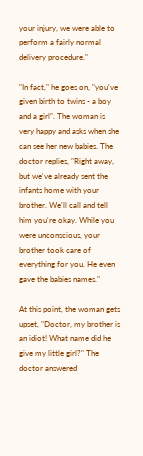your injury, we were able to perform a fairly normal delivery procedure."

"In fact," he goes on, "you've given birth to twins - a boy and a girl". The woman is very happy and asks when she can see her new babies. The doctor replies, "Right away, but we've already sent the infants home with your brother. We'll call and tell him you're okay. While you were unconscious, your brother took care of everything for you. He even gave the babies names."

At this point, the woman gets upset, "Doctor, my brother is an idiot! What name did he give my little girl?" The doctor answered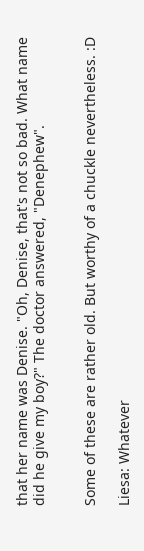that her name was Denise. "Oh, Denise, that's not so bad. What name did he give my boy?" The doctor answered, "Denephew".


Some of these are rather old. But worthy of a chuckle nevertheless. :D

Liesa: Whatever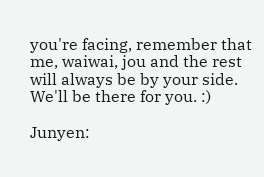you're facing, remember that me, waiwai, jou and the rest will always be by your side. We'll be there for you. :)

Junyen: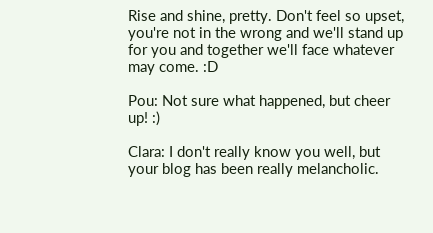Rise and shine, pretty. Don't feel so upset, you're not in the wrong and we'll stand up for you and together we'll face whatever may come. :D

Pou: Not sure what happened, but cheer up! :)

Clara: I don't really know you well, but your blog has been really melancholic.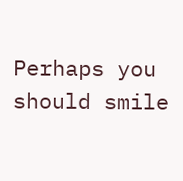Perhaps you should smile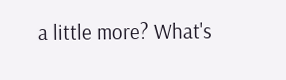a little more? What's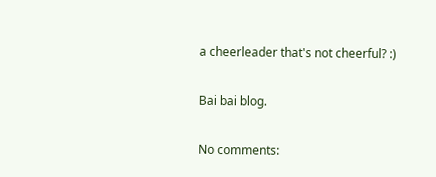a cheerleader that's not cheerful? :)

Bai bai blog.

No comments: